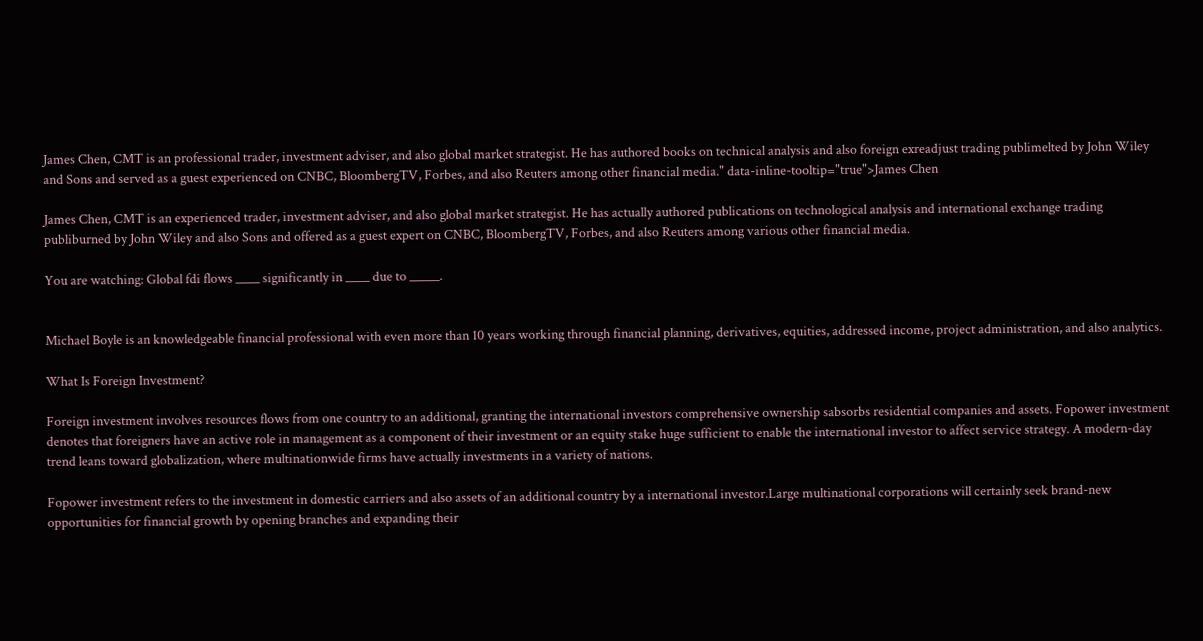James Chen, CMT is an professional trader, investment adviser, and also global market strategist. He has authored books on technical analysis and also foreign exreadjust trading publimelted by John Wiley and Sons and served as a guest experienced on CNBC, BloombergTV, Forbes, and also Reuters among other financial media." data-inline-tooltip="true">James Chen

James Chen, CMT is an experienced trader, investment adviser, and also global market strategist. He has actually authored publications on technological analysis and international exchange trading publiburned by John Wiley and also Sons and offered as a guest expert on CNBC, BloombergTV, Forbes, and also Reuters among various other financial media.

You are watching: Global fdi flows ____ significantly in ____ due to _____.


Michael Boyle is an knowledgeable financial professional with even more than 10 years working through financial planning, derivatives, equities, addressed income, project administration, and also analytics.

What Is Foreign Investment?

Foreign investment involves resources flows from one country to an additional, granting the international investors comprehensive ownership sabsorbs residential companies and assets. Fopower investment denotes that foreigners have an active role in management as a component of their investment or an equity stake huge sufficient to enable the international investor to affect service strategy. A modern-day trend leans toward globalization, where multinationwide firms have actually investments in a variety of nations.

Fopower investment refers to the investment in domestic carriers and also assets of an additional country by a international investor.Large multinational corporations will certainly seek brand-new opportunities for financial growth by opening branches and expanding their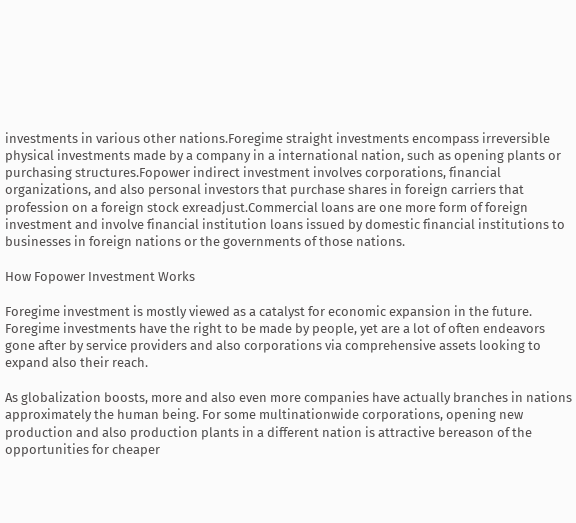investments in various other nations.Foregime straight investments encompass irreversible physical investments made by a company in a international nation, such as opening plants or purchasing structures.Fopower indirect investment involves corporations, financial organizations, and also personal investors that purchase shares in foreign carriers that profession on a foreign stock exreadjust.Commercial loans are one more form of foreign investment and involve financial institution loans issued by domestic financial institutions to businesses in foreign nations or the governments of those nations.

How Fopower Investment Works

Foregime investment is mostly viewed as a catalyst for economic expansion in the future. Foregime investments have the right to be made by people, yet are a lot of often endeavors gone after by service providers and also corporations via comprehensive assets looking to expand also their reach.

As globalization boosts, more and also even more companies have actually branches in nations approximately the human being. For some multinationwide corporations, opening new production and also production plants in a different nation is attractive bereason of the opportunities for cheaper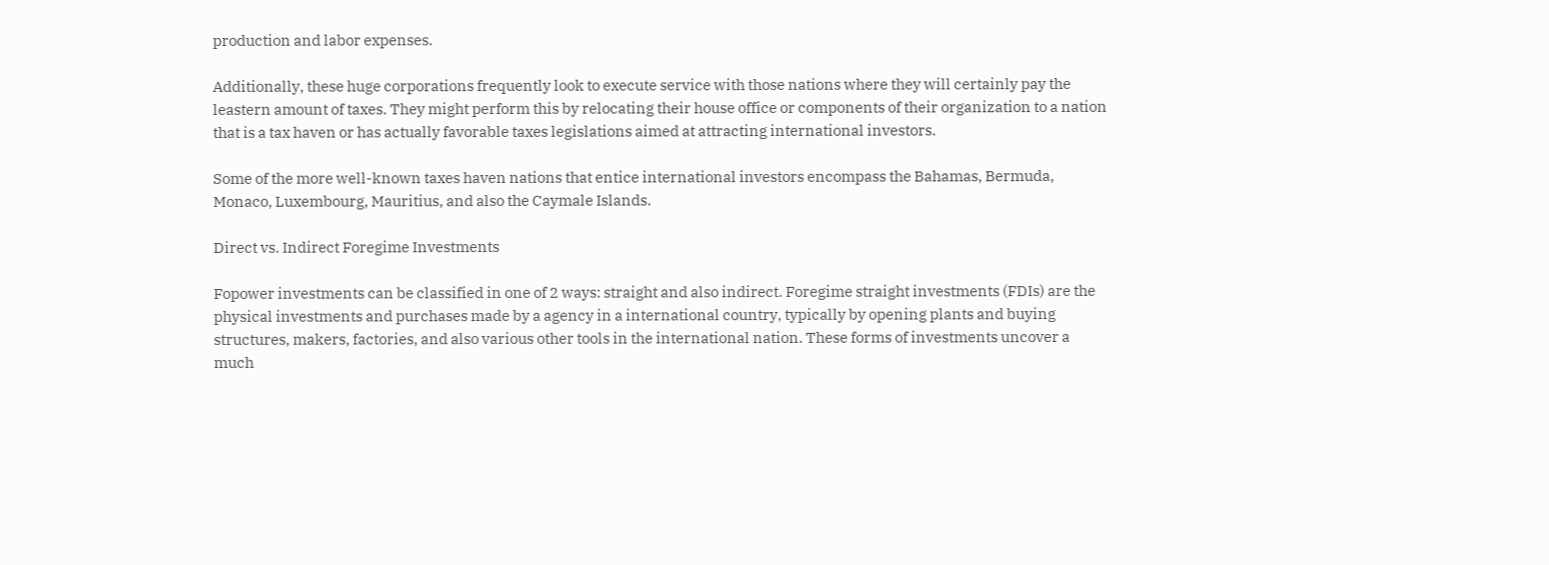production and labor expenses.

Additionally, these huge corporations frequently look to execute service with those nations where they will certainly pay the leastern amount of taxes. They might perform this by relocating their house office or components of their organization to a nation that is a tax haven or has actually favorable taxes legislations aimed at attracting international investors.

Some of the more well-known taxes haven nations that entice international investors encompass the Bahamas, Bermuda, Monaco, Luxembourg, Mauritius, and also the Caymale Islands.

Direct vs. Indirect Foregime Investments

Fopower investments can be classified in one of 2 ways: straight and also indirect. Foregime straight investments (FDIs) are the physical investments and purchases made by a agency in a international country, typically by opening plants and buying structures, makers, factories, and also various other tools in the international nation. These forms of investments uncover a much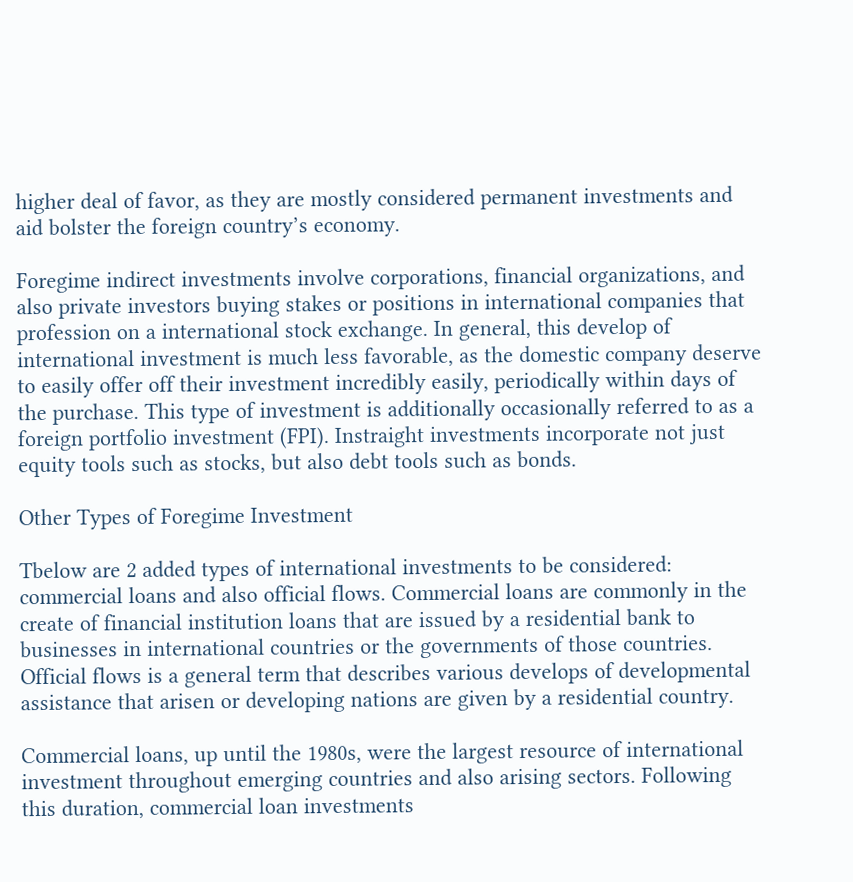higher deal of favor, as they are mostly considered permanent investments and aid bolster the foreign country’s economy.

Foregime indirect investments involve corporations, financial organizations, and also private investors buying stakes or positions in international companies that profession on a international stock exchange. In general, this develop of international investment is much less favorable, as the domestic company deserve to easily offer off their investment incredibly easily, periodically within days of the purchase. This type of investment is additionally occasionally referred to as a foreign portfolio investment (FPI). Instraight investments incorporate not just equity tools such as stocks, but also debt tools such as bonds.

Other Types of Foregime Investment

Tbelow are 2 added types of international investments to be considered: commercial loans and also official flows. Commercial loans are commonly in the create of financial institution loans that are issued by a residential bank to businesses in international countries or the governments of those countries. Official flows is a general term that describes various develops of developmental assistance that arisen or developing nations are given by a residential country.

Commercial loans, up until the 1980s, were the largest resource of international investment throughout emerging countries and also arising sectors. Following this duration, commercial loan investments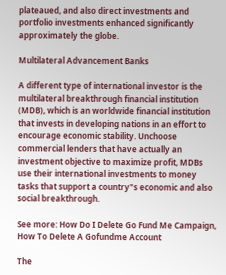plateaued, and also direct investments and portfolio investments enhanced significantly approximately the globe.

Multilateral Advancement Banks

A different type of international investor is the multilateral breakthrough financial institution (MDB), which is an worldwide financial institution that invests in developing nations in an effort to encourage economic stability. Unchoose commercial lenders that have actually an investment objective to maximize profit, MDBs use their international investments to money tasks that support a country"s economic and also social breakthrough.

See more: How Do I Delete Go Fund Me Campaign, How To Delete A Gofundme Account

The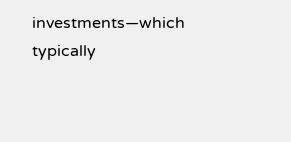investments—which typically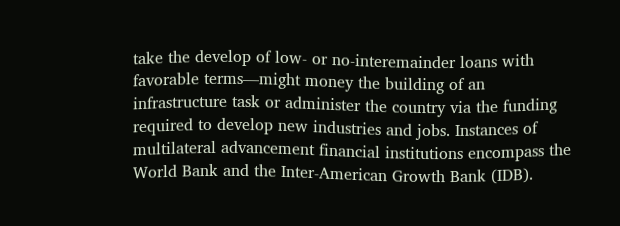take the develop of low- or no-interemainder loans with favorable terms—might money the building of an infrastructure task or administer the country via the funding required to develop new industries and jobs. Instances of multilateral advancement financial institutions encompass the World Bank and the Inter-American Growth Bank (IDB).